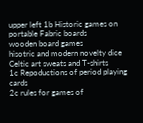upper left 1b Historic games on portable Fabric boards
wooden board games
hisotric and modern novelty dice
Celtic art sweats and T-shirts
1c Repoductions of period playing cards
2c rules for games of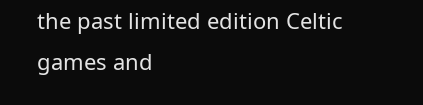the past limited edition Celtic games and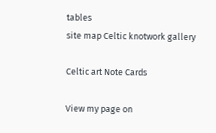tables
site map Celtic knotwork gallery

Celtic art Note Cards

View my page on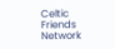Celtic Friends Network